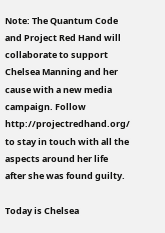Note: The Quantum Code and Project Red Hand will collaborate to support Chelsea Manning and her cause with a new media campaign. Follow http://projectredhand.org/ to stay in touch with all the aspects around her life after she was found guilty.

Today is Chelsea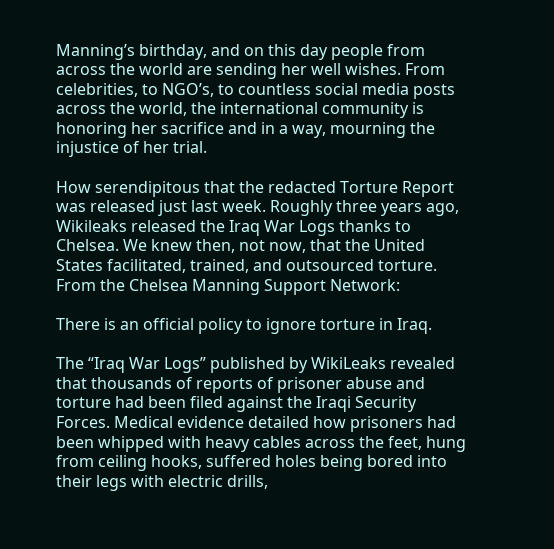Manning’s birthday, and on this day people from across the world are sending her well wishes. From celebrities, to NGO’s, to countless social media posts across the world, the international community is honoring her sacrifice and in a way, mourning the injustice of her trial.

How serendipitous that the redacted Torture Report was released just last week. Roughly three years ago, Wikileaks released the Iraq War Logs thanks to Chelsea. We knew then, not now, that the United States facilitated, trained, and outsourced torture. From the Chelsea Manning Support Network:

There is an official policy to ignore torture in Iraq.

The “Iraq War Logs” published by WikiLeaks revealed that thousands of reports of prisoner abuse and torture had been filed against the Iraqi Security Forces. Medical evidence detailed how prisoners had been whipped with heavy cables across the feet, hung from ceiling hooks, suffered holes being bored into their legs with electric drills,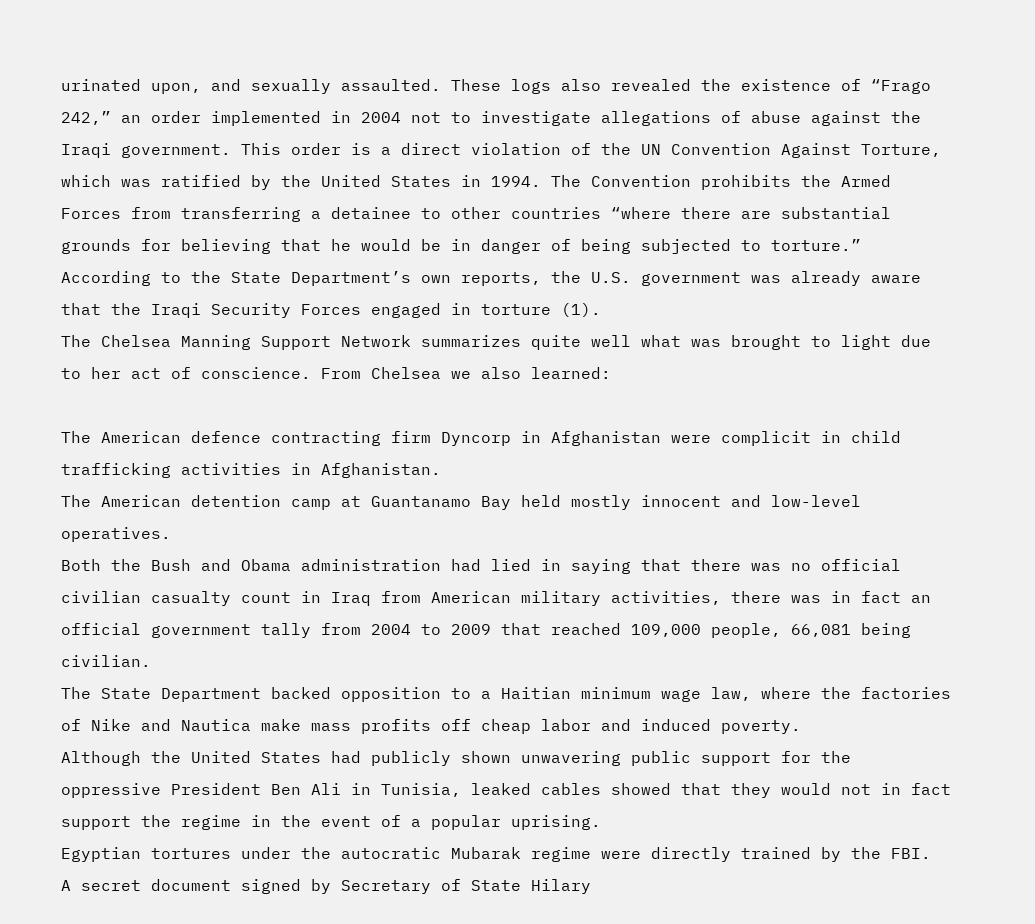urinated upon, and sexually assaulted. These logs also revealed the existence of “Frago 242,” an order implemented in 2004 not to investigate allegations of abuse against the Iraqi government. This order is a direct violation of the UN Convention Against Torture, which was ratified by the United States in 1994. The Convention prohibits the Armed Forces from transferring a detainee to other countries “where there are substantial grounds for believing that he would be in danger of being subjected to torture.” According to the State Department’s own reports, the U.S. government was already aware that the Iraqi Security Forces engaged in torture (1).
The Chelsea Manning Support Network summarizes quite well what was brought to light due to her act of conscience. From Chelsea we also learned:

The American defence contracting firm Dyncorp in Afghanistan were complicit in child trafficking activities in Afghanistan.
The American detention camp at Guantanamo Bay held mostly innocent and low-level operatives.
Both the Bush and Obama administration had lied in saying that there was no official civilian casualty count in Iraq from American military activities, there was in fact an official government tally from 2004 to 2009 that reached 109,000 people, 66,081 being civilian.
The State Department backed opposition to a Haitian minimum wage law, where the factories of Nike and Nautica make mass profits off cheap labor and induced poverty.
Although the United States had publicly shown unwavering public support for the oppressive President Ben Ali in Tunisia, leaked cables showed that they would not in fact support the regime in the event of a popular uprising.
Egyptian tortures under the autocratic Mubarak regime were directly trained by the FBI.
A secret document signed by Secretary of State Hilary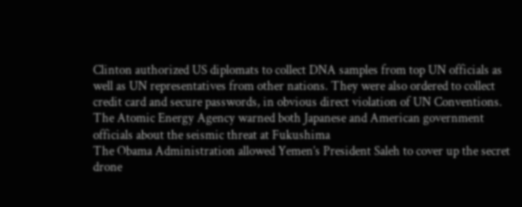Clinton authorized US diplomats to collect DNA samples from top UN officials as well as UN representatives from other nations. They were also ordered to collect credit card and secure passwords, in obvious direct violation of UN Conventions.
The Atomic Energy Agency warned both Japanese and American government officials about the seismic threat at Fukushima
The Obama Administration allowed Yemen’s President Saleh to cover up the secret drone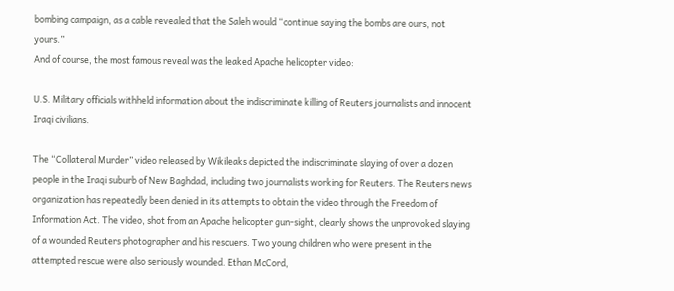bombing campaign, as a cable revealed that the Saleh would “continue saying the bombs are ours, not yours.”
And of course, the most famous reveal was the leaked Apache helicopter video:

U.S. Military officials withheld information about the indiscriminate killing of Reuters journalists and innocent Iraqi civilians.

The “Collateral Murder” video released by Wikileaks depicted the indiscriminate slaying of over a dozen people in the Iraqi suburb of New Baghdad, including two journalists working for Reuters. The Reuters news organization has repeatedly been denied in its attempts to obtain the video through the Freedom of Information Act. The video, shot from an Apache helicopter gun-sight, clearly shows the unprovoked slaying of a wounded Reuters photographer and his rescuers. Two young children who were present in the attempted rescue were also seriously wounded. Ethan McCord,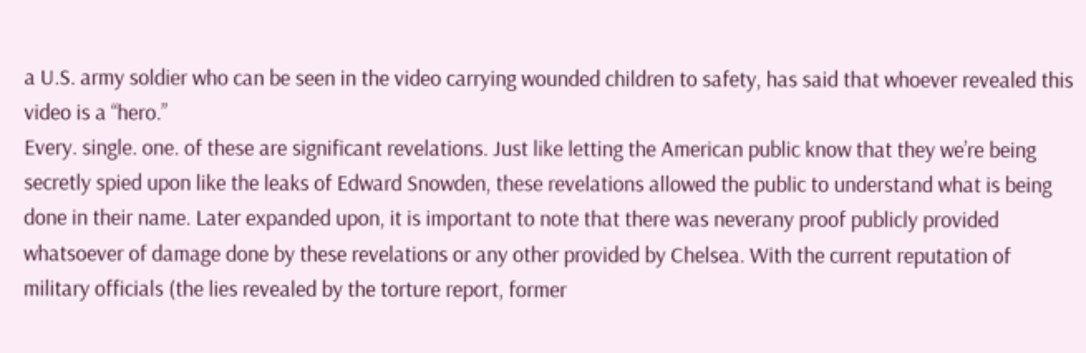a U.S. army soldier who can be seen in the video carrying wounded children to safety, has said that whoever revealed this video is a “hero.”
Every. single. one. of these are significant revelations. Just like letting the American public know that they we’re being secretly spied upon like the leaks of Edward Snowden, these revelations allowed the public to understand what is being done in their name. Later expanded upon, it is important to note that there was neverany proof publicly provided whatsoever of damage done by these revelations or any other provided by Chelsea. With the current reputation of military officials (the lies revealed by the torture report, former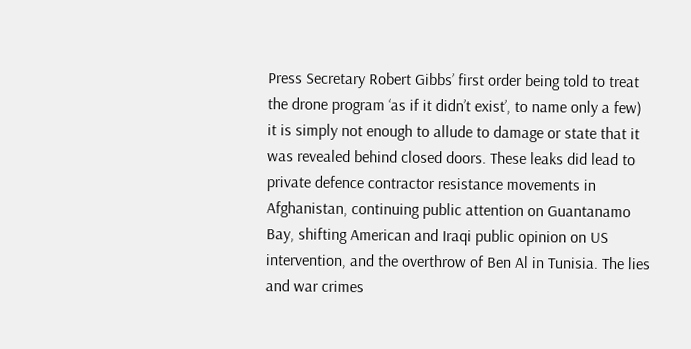Press Secretary Robert Gibbs’ first order being told to treat the drone program ‘as if it didn’t exist’, to name only a few) it is simply not enough to allude to damage or state that it was revealed behind closed doors. These leaks did lead to private defence contractor resistance movements in Afghanistan, continuing public attention on Guantanamo Bay, shifting American and Iraqi public opinion on US intervention, and the overthrow of Ben Al in Tunisia. The lies and war crimes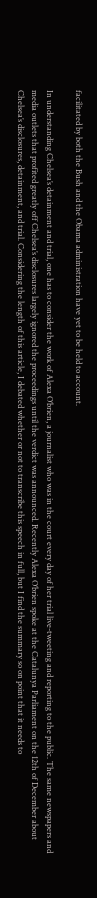facilitated by both the Bush and the Obama administration have yet to be held to account.

In understanding Chelsea’s detainment and trial, one has to consider the work of Alexa O’brien, a journalist who was in the court every day of her trial live-tweeting and reporting to the public. The same newspapers and media outlets that profited greatly off Chelsea’s disclosures largely ignored the proceedings until the verdict was announced. Recently Alexa O’brien spoke at the Catalunya Parliament on the 12th of December about Chelsea’s disclosures, detainment, and trial. Considering the length of this article, I debated whether or not to transcribe this speech in full, but I find the summary so on point that it needs to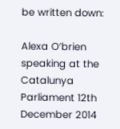be written down:

Alexa O’brien speaking at the Catalunya Parliament 12th December 2014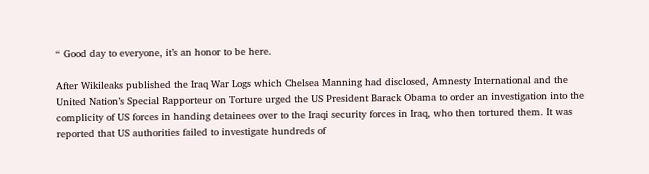“ Good day to everyone, it’s an honor to be here.

After Wikileaks published the Iraq War Logs which Chelsea Manning had disclosed, Amnesty International and the United Nation’s Special Rapporteur on Torture urged the US President Barack Obama to order an investigation into the complicity of US forces in handing detainees over to the Iraqi security forces in Iraq, who then tortured them. It was reported that US authorities failed to investigate hundreds of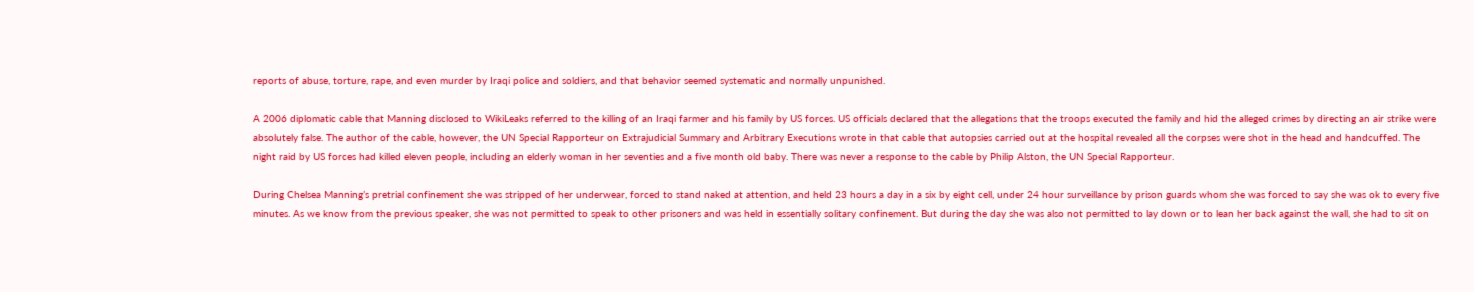reports of abuse, torture, rape, and even murder by Iraqi police and soldiers, and that behavior seemed systematic and normally unpunished.

A 2006 diplomatic cable that Manning disclosed to WikiLeaks referred to the killing of an Iraqi farmer and his family by US forces. US officials declared that the allegations that the troops executed the family and hid the alleged crimes by directing an air strike were absolutely false. The author of the cable, however, the UN Special Rapporteur on Extrajudicial Summary and Arbitrary Executions wrote in that cable that autopsies carried out at the hospital revealed all the corpses were shot in the head and handcuffed. The night raid by US forces had killed eleven people, including an elderly woman in her seventies and a five month old baby. There was never a response to the cable by Philip Alston, the UN Special Rapporteur.

During Chelsea Manning’s pretrial confinement she was stripped of her underwear, forced to stand naked at attention, and held 23 hours a day in a six by eight cell, under 24 hour surveillance by prison guards whom she was forced to say she was ok to every five minutes. As we know from the previous speaker, she was not permitted to speak to other prisoners and was held in essentially solitary confinement. But during the day she was also not permitted to lay down or to lean her back against the wall, she had to sit on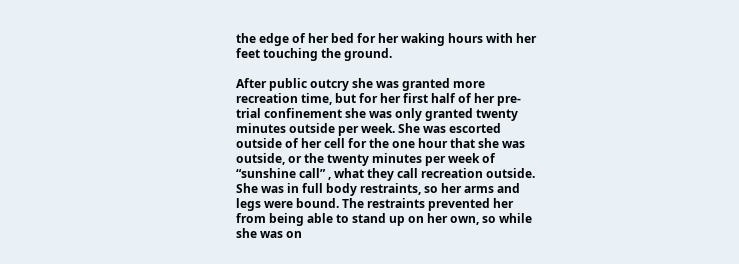the edge of her bed for her waking hours with her feet touching the ground.

After public outcry she was granted more recreation time, but for her first half of her pre-trial confinement she was only granted twenty minutes outside per week. She was escorted outside of her cell for the one hour that she was outside, or the twenty minutes per week of “sunshine call” , what they call recreation outside. She was in full body restraints, so her arms and legs were bound. The restraints prevented her from being able to stand up on her own, so while she was on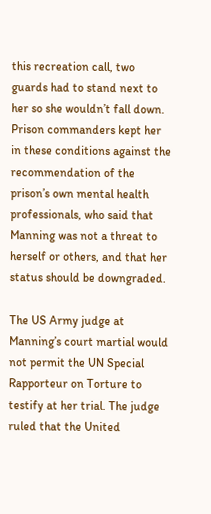this recreation call, two guards had to stand next to her so she wouldn’t fall down. Prison commanders kept her in these conditions against the recommendation of the prison’s own mental health professionals, who said that Manning was not a threat to herself or others, and that her status should be downgraded.

The US Army judge at Manning’s court martial would not permit the UN Special Rapporteur on Torture to testify at her trial. The judge ruled that the United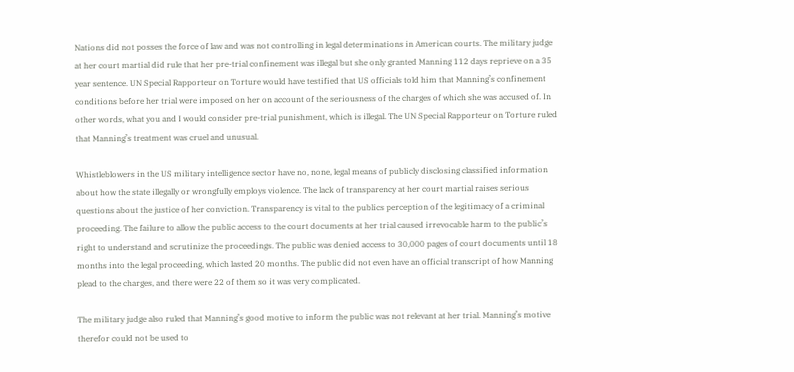Nations did not posses the force of law and was not controlling in legal determinations in American courts. The military judge at her court martial did rule that her pre-trial confinement was illegal but she only granted Manning 112 days reprieve on a 35 year sentence. UN Special Rapporteur on Torture would have testified that US officials told him that Manning’s confinement conditions before her trial were imposed on her on account of the seriousness of the charges of which she was accused of. In other words, what you and I would consider pre-trial punishment, which is illegal. The UN Special Rapporteur on Torture ruled that Manning’s treatment was cruel and unusual.

Whistleblowers in the US military intelligence sector have no, none, legal means of publicly disclosing classified information about how the state illegally or wrongfully employs violence. The lack of transparency at her court martial raises serious questions about the justice of her conviction. Transparency is vital to the publics perception of the legitimacy of a criminal proceeding. The failure to allow the public access to the court documents at her trial caused irrevocable harm to the public’s right to understand and scrutinize the proceedings. The public was denied access to 30,000 pages of court documents until 18 months into the legal proceeding, which lasted 20 months. The public did not even have an official transcript of how Manning plead to the charges, and there were 22 of them so it was very complicated.

The military judge also ruled that Manning’s good motive to inform the public was not relevant at her trial. Manning’s motive therefor could not be used to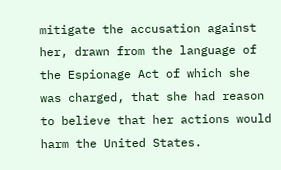mitigate the accusation against her, drawn from the language of the Espionage Act of which she was charged, that she had reason to believe that her actions would harm the United States.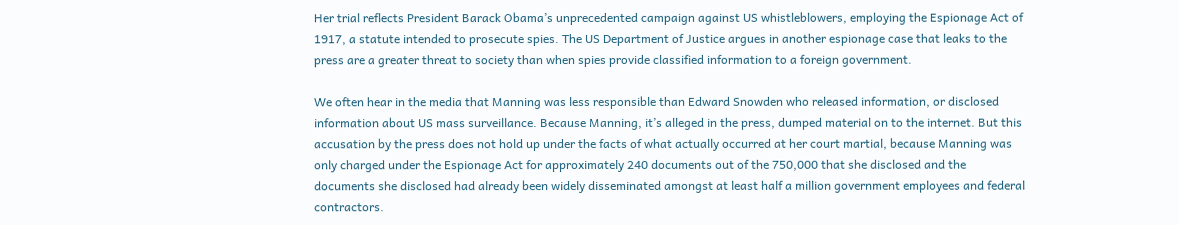Her trial reflects President Barack Obama’s unprecedented campaign against US whistleblowers, employing the Espionage Act of 1917, a statute intended to prosecute spies. The US Department of Justice argues in another espionage case that leaks to the press are a greater threat to society than when spies provide classified information to a foreign government.

We often hear in the media that Manning was less responsible than Edward Snowden who released information, or disclosed information about US mass surveillance. Because Manning, it’s alleged in the press, dumped material on to the internet. But this accusation by the press does not hold up under the facts of what actually occurred at her court martial, because Manning was only charged under the Espionage Act for approximately 240 documents out of the 750,000 that she disclosed and the documents she disclosed had already been widely disseminated amongst at least half a million government employees and federal contractors.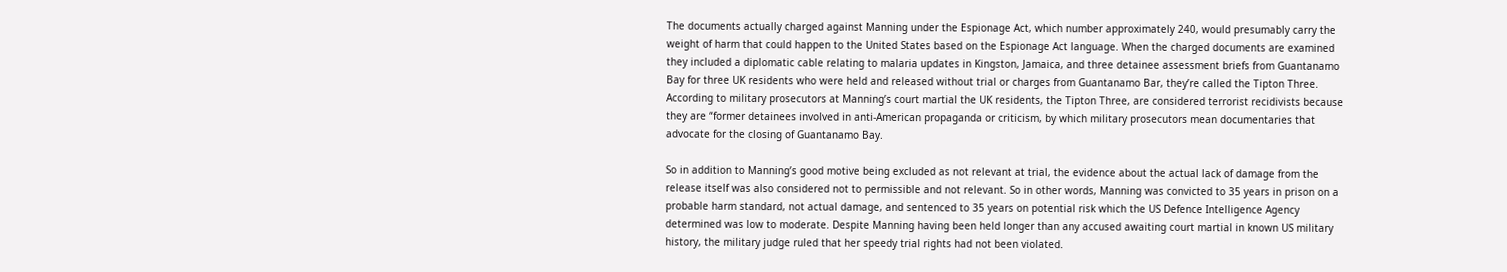The documents actually charged against Manning under the Espionage Act, which number approximately 240, would presumably carry the weight of harm that could happen to the United States based on the Espionage Act language. When the charged documents are examined they included a diplomatic cable relating to malaria updates in Kingston, Jamaica, and three detainee assessment briefs from Guantanamo Bay for three UK residents who were held and released without trial or charges from Guantanamo Bar, they’re called the Tipton Three. According to military prosecutors at Manning’s court martial the UK residents, the Tipton Three, are considered terrorist recidivists because they are “former detainees involved in anti-American propaganda or criticism, by which military prosecutors mean documentaries that advocate for the closing of Guantanamo Bay.

So in addition to Manning’s good motive being excluded as not relevant at trial, the evidence about the actual lack of damage from the release itself was also considered not to permissible and not relevant. So in other words, Manning was convicted to 35 years in prison on a probable harm standard, not actual damage, and sentenced to 35 years on potential risk which the US Defence Intelligence Agency determined was low to moderate. Despite Manning having been held longer than any accused awaiting court martial in known US military history, the military judge ruled that her speedy trial rights had not been violated.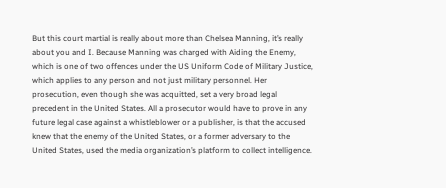But this court martial is really about more than Chelsea Manning, it’s really about you and I. Because Manning was charged with Aiding the Enemy, which is one of two offences under the US Uniform Code of Military Justice, which applies to any person and not just military personnel. Her prosecution, even though she was acquitted, set a very broad legal precedent in the United States. All a prosecutor would have to prove in any future legal case against a whistleblower or a publisher, is that the accused knew that the enemy of the United States, or a former adversary to the United States, used the media organization’s platform to collect intelligence.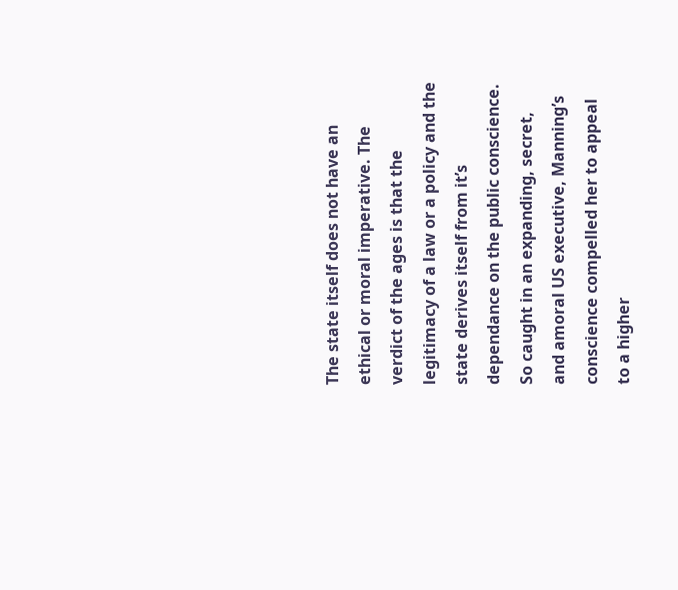The state itself does not have an ethical or moral imperative. The verdict of the ages is that the legitimacy of a law or a policy and the state derives itself from it’s dependance on the public conscience. So caught in an expanding, secret, and amoral US executive, Manning’s conscience compelled her to appeal to a higher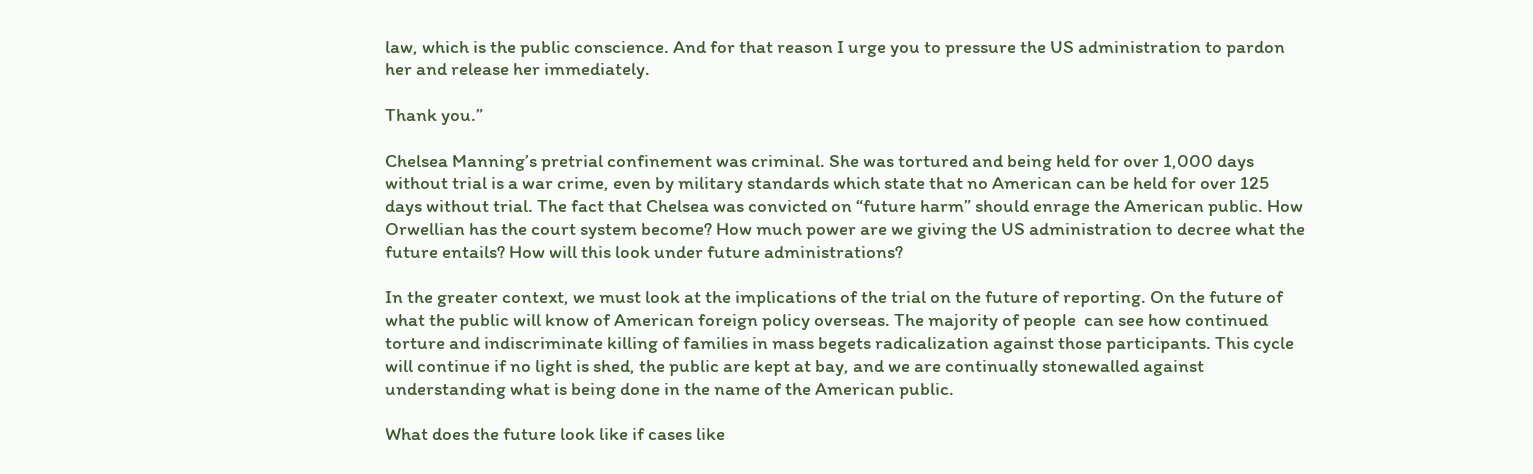law, which is the public conscience. And for that reason I urge you to pressure the US administration to pardon her and release her immediately.

Thank you.”

Chelsea Manning’s pretrial confinement was criminal. She was tortured and being held for over 1,000 days without trial is a war crime, even by military standards which state that no American can be held for over 125 days without trial. The fact that Chelsea was convicted on “future harm” should enrage the American public. How Orwellian has the court system become? How much power are we giving the US administration to decree what the future entails? How will this look under future administrations?

In the greater context, we must look at the implications of the trial on the future of reporting. On the future of what the public will know of American foreign policy overseas. The majority of people  can see how continued torture and indiscriminate killing of families in mass begets radicalization against those participants. This cycle will continue if no light is shed, the public are kept at bay, and we are continually stonewalled against understanding what is being done in the name of the American public.

What does the future look like if cases like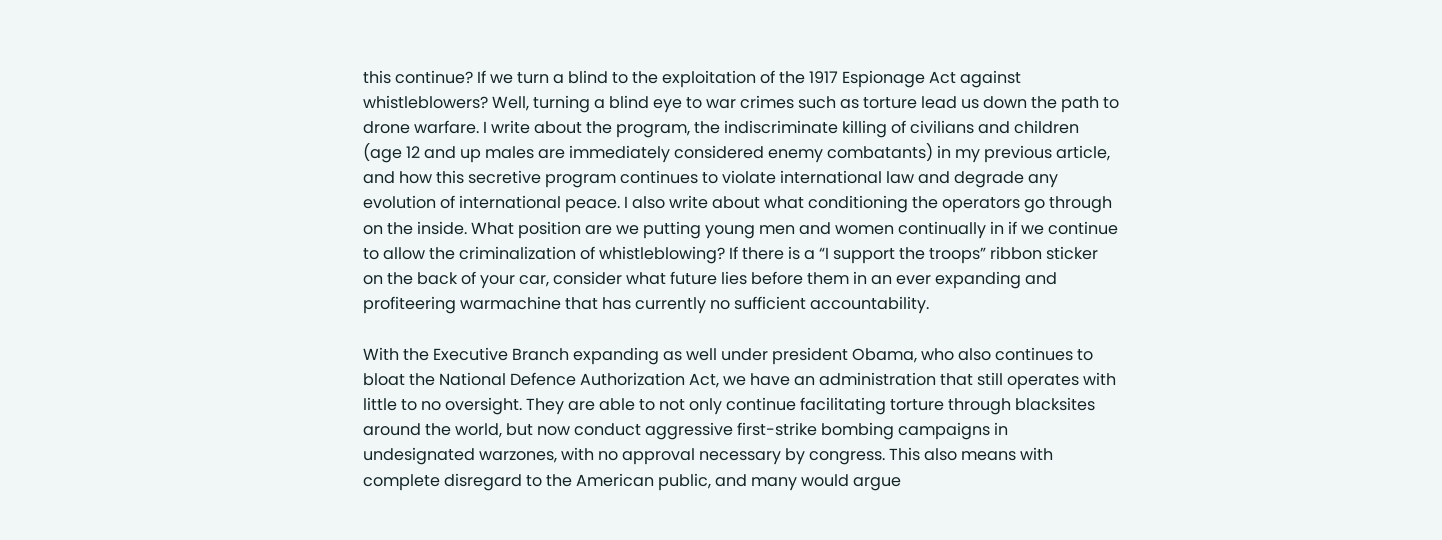this continue? If we turn a blind to the exploitation of the 1917 Espionage Act against whistleblowers? Well, turning a blind eye to war crimes such as torture lead us down the path to drone warfare. I write about the program, the indiscriminate killing of civilians and children (age 12 and up males are immediately considered enemy combatants) in my previous article, and how this secretive program continues to violate international law and degrade any evolution of international peace. I also write about what conditioning the operators go through on the inside. What position are we putting young men and women continually in if we continue to allow the criminalization of whistleblowing? If there is a “I support the troops” ribbon sticker on the back of your car, consider what future lies before them in an ever expanding and profiteering warmachine that has currently no sufficient accountability.

With the Executive Branch expanding as well under president Obama, who also continues to bloat the National Defence Authorization Act, we have an administration that still operates with little to no oversight. They are able to not only continue facilitating torture through blacksites around the world, but now conduct aggressive first-strike bombing campaigns in undesignated warzones, with no approval necessary by congress. This also means with complete disregard to the American public, and many would argue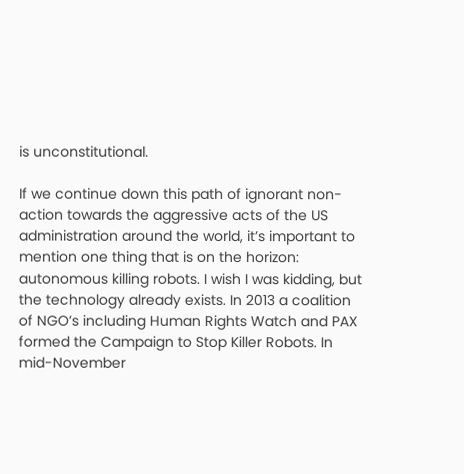is unconstitutional.

If we continue down this path of ignorant non-action towards the aggressive acts of the US administration around the world, it’s important to mention one thing that is on the horizon: autonomous killing robots. I wish I was kidding, but the technology already exists. In 2013 a coalition of NGO’s including Human Rights Watch and PAX formed the Campaign to Stop Killer Robots. In mid-November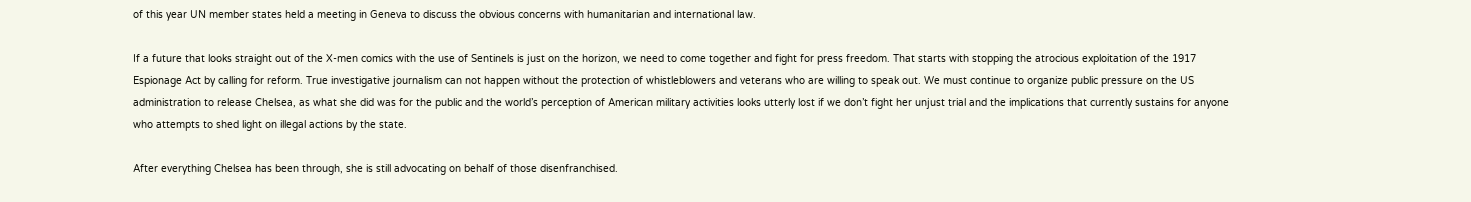of this year UN member states held a meeting in Geneva to discuss the obvious concerns with humanitarian and international law.

If a future that looks straight out of the X-men comics with the use of Sentinels is just on the horizon, we need to come together and fight for press freedom. That starts with stopping the atrocious exploitation of the 1917 Espionage Act by calling for reform. True investigative journalism can not happen without the protection of whistleblowers and veterans who are willing to speak out. We must continue to organize public pressure on the US administration to release Chelsea, as what she did was for the public and the world’s perception of American military activities looks utterly lost if we don’t fight her unjust trial and the implications that currently sustains for anyone who attempts to shed light on illegal actions by the state.

After everything Chelsea has been through, she is still advocating on behalf of those disenfranchised.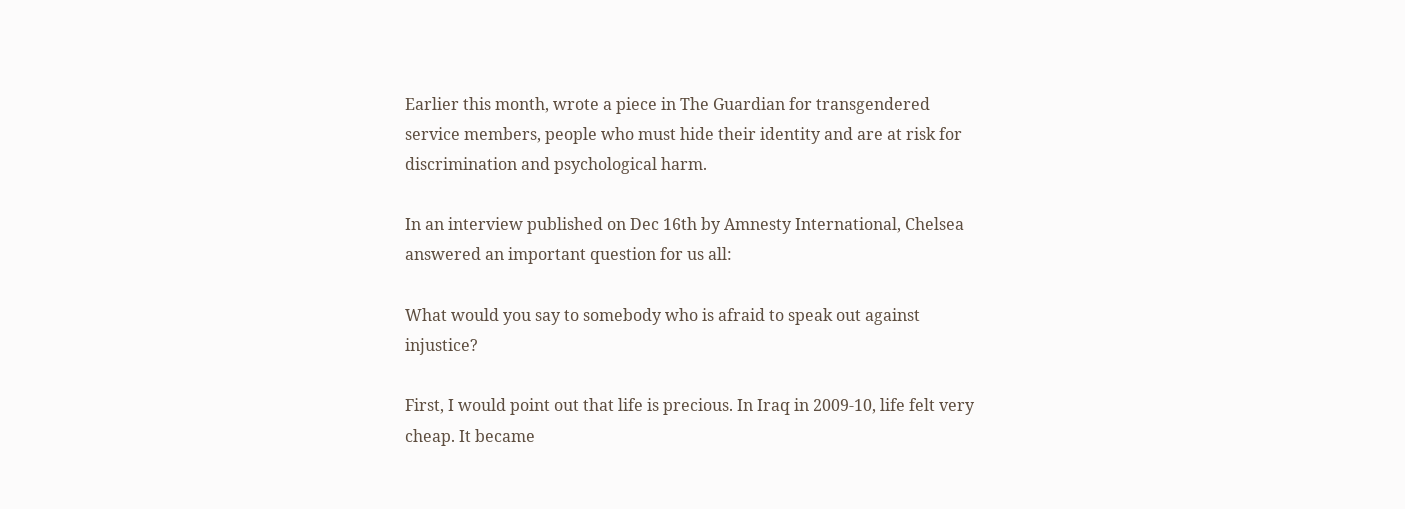Earlier this month, wrote a piece in The Guardian for transgendered service members, people who must hide their identity and are at risk for discrimination and psychological harm.

In an interview published on Dec 16th by Amnesty International, Chelsea answered an important question for us all:

What would you say to somebody who is afraid to speak out against injustice?

First, I would point out that life is precious. In Iraq in 2009-10, life felt very cheap. It became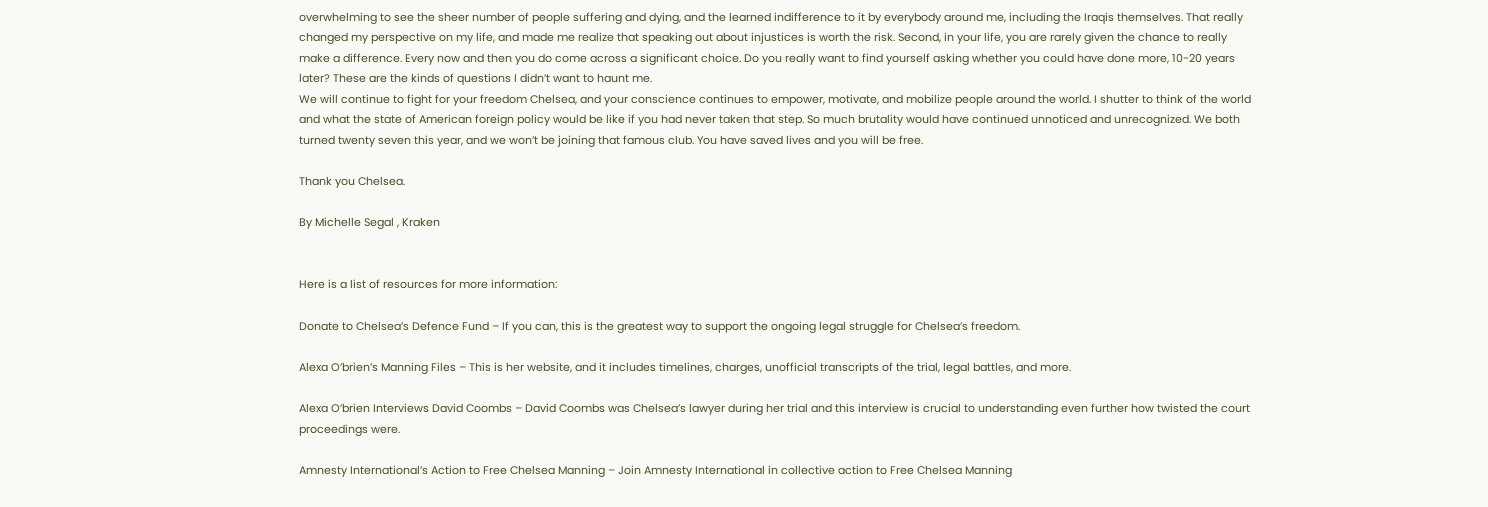overwhelming to see the sheer number of people suffering and dying, and the learned indifference to it by everybody around me, including the Iraqis themselves. That really changed my perspective on my life, and made me realize that speaking out about injustices is worth the risk. Second, in your life, you are rarely given the chance to really make a difference. Every now and then you do come across a significant choice. Do you really want to find yourself asking whether you could have done more, 10-20 years later? These are the kinds of questions I didn’t want to haunt me.
We will continue to fight for your freedom Chelsea, and your conscience continues to empower, motivate, and mobilize people around the world. I shutter to think of the world and what the state of American foreign policy would be like if you had never taken that step. So much brutality would have continued unnoticed and unrecognized. We both turned twenty seven this year, and we won’t be joining that famous club. You have saved lives and you will be free.

Thank you Chelsea.

By Michelle Segal , Kraken


Here is a list of resources for more information:

Donate to Chelsea’s Defence Fund – If you can, this is the greatest way to support the ongoing legal struggle for Chelsea’s freedom.

Alexa O’brien’s Manning Files – This is her website, and it includes timelines, charges, unofficial transcripts of the trial, legal battles, and more.

Alexa O’brien Interviews David Coombs – David Coombs was Chelsea’s lawyer during her trial and this interview is crucial to understanding even further how twisted the court proceedings were.

Amnesty International’s Action to Free Chelsea Manning – Join Amnesty International in collective action to Free Chelsea Manning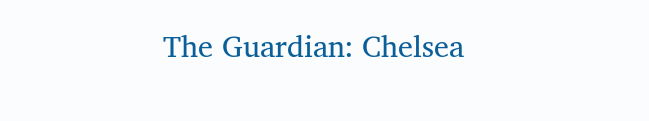The Guardian: Chelsea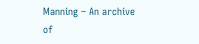Manning – An archive of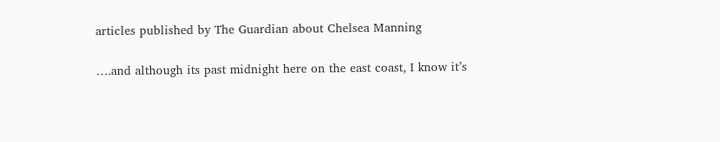articles published by The Guardian about Chelsea Manning

….and although its past midnight here on the east coast, I know it’s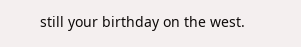still your birthday on the west.